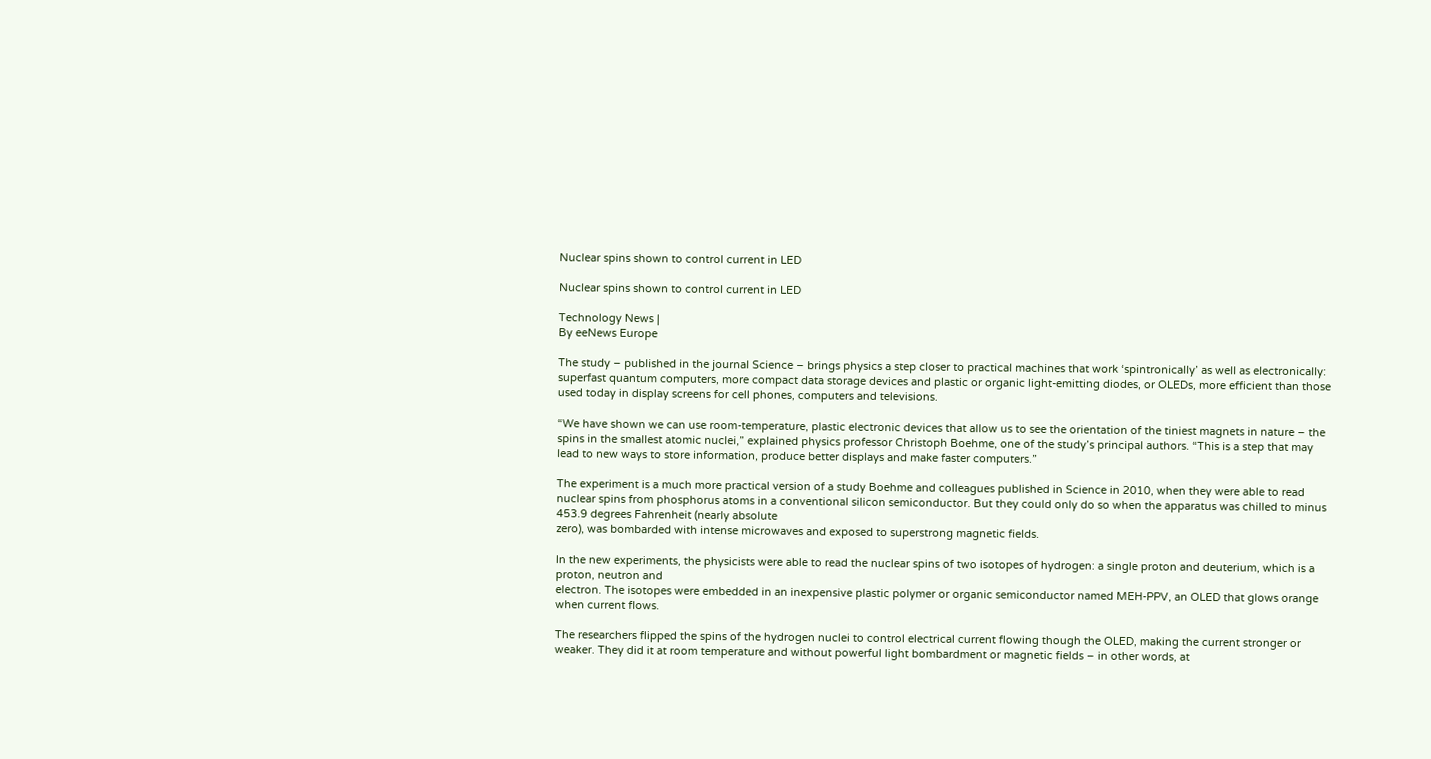Nuclear spins shown to control current in LED

Nuclear spins shown to control current in LED

Technology News |
By eeNews Europe

The study – published in the journal Science – brings physics a step closer to practical machines that work ‘spintronically’ as well as electronically: superfast quantum computers, more compact data storage devices and plastic or organic light-emitting diodes, or OLEDs, more efficient than those used today in display screens for cell phones, computers and televisions.

“We have shown we can use room-temperature, plastic electronic devices that allow us to see the orientation of the tiniest magnets in nature – the spins in the smallest atomic nuclei,” explained physics professor Christoph Boehme, one of the study’s principal authors. “This is a step that may lead to new ways to store information, produce better displays and make faster computers.”

The experiment is a much more practical version of a study Boehme and colleagues published in Science in 2010, when they were able to read nuclear spins from phosphorus atoms in a conventional silicon semiconductor. But they could only do so when the apparatus was chilled to minus 453.9 degrees Fahrenheit (nearly absolute
zero), was bombarded with intense microwaves and exposed to superstrong magnetic fields.

In the new experiments, the physicists were able to read the nuclear spins of two isotopes of hydrogen: a single proton and deuterium, which is a proton, neutron and
electron. The isotopes were embedded in an inexpensive plastic polymer or organic semiconductor named MEH-PPV, an OLED that glows orange when current flows.

The researchers flipped the spins of the hydrogen nuclei to control electrical current flowing though the OLED, making the current stronger or weaker. They did it at room temperature and without powerful light bombardment or magnetic fields – in other words, at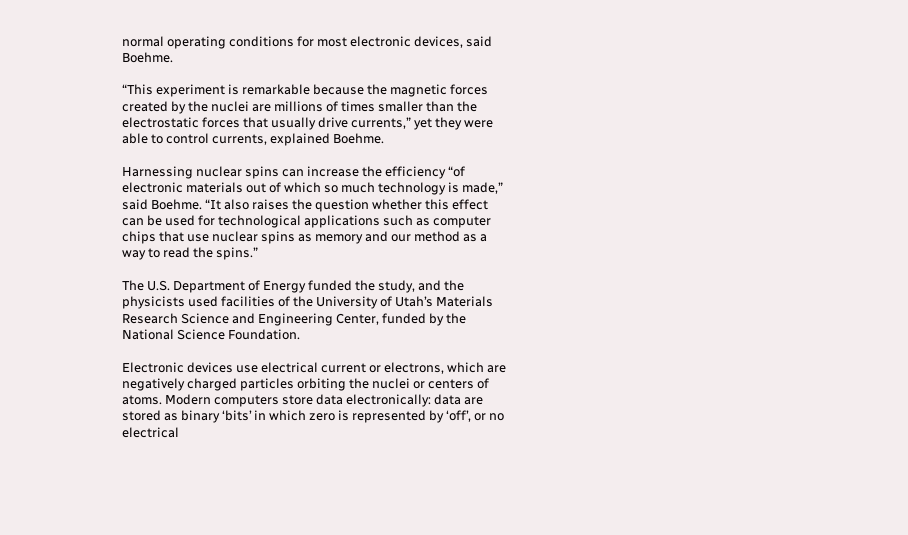normal operating conditions for most electronic devices, said Boehme.

“This experiment is remarkable because the magnetic forces created by the nuclei are millions of times smaller than the electrostatic forces that usually drive currents,” yet they were able to control currents, explained Boehme.

Harnessing nuclear spins can increase the efficiency “of electronic materials out of which so much technology is made,” said Boehme. “It also raises the question whether this effect can be used for technological applications such as computer chips that use nuclear spins as memory and our method as a way to read the spins.”

The U.S. Department of Energy funded the study, and the physicists used facilities of the University of Utah’s Materials Research Science and Engineering Center, funded by the National Science Foundation.

Electronic devices use electrical current or electrons, which are negatively charged particles orbiting the nuclei or centers of atoms. Modern computers store data electronically: data are stored as binary ‘bits’ in which zero is represented by ‘off’, or no electrical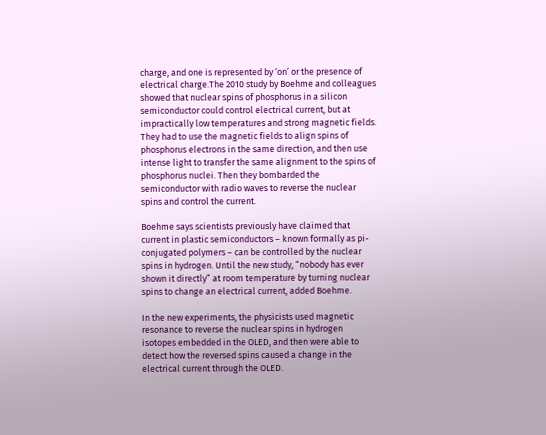charge, and one is represented by ‘on’ or the presence of electrical charge.The 2010 study by Boehme and colleagues showed that nuclear spins of phosphorus in a silicon semiconductor could control electrical current, but at impractically low temperatures and strong magnetic fields. They had to use the magnetic fields to align spins of phosphorus electrons in the same direction, and then use intense light to transfer the same alignment to the spins of phosphorus nuclei. Then they bombarded the semiconductor with radio waves to reverse the nuclear spins and control the current.

Boehme says scientists previously have claimed that current in plastic semiconductors – known formally as pi-conjugated polymers – can be controlled by the nuclear spins in hydrogen. Until the new study, “nobody has ever shown it directly” at room temperature by turning nuclear spins to change an electrical current, added Boehme.

In the new experiments, the physicists used magnetic resonance to reverse the nuclear spins in hydrogen isotopes embedded in the OLED, and then were able to detect how the reversed spins caused a change in the electrical current through the OLED.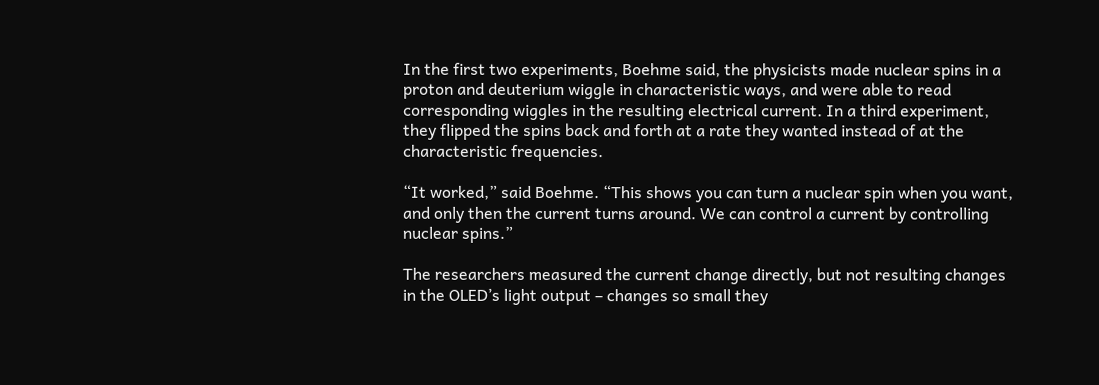In the first two experiments, Boehme said, the physicists made nuclear spins in a proton and deuterium wiggle in characteristic ways, and were able to read corresponding wiggles in the resulting electrical current. In a third experiment, they flipped the spins back and forth at a rate they wanted instead of at the characteristic frequencies.

“It worked,” said Boehme. “This shows you can turn a nuclear spin when you want, and only then the current turns around. We can control a current by controlling
nuclear spins.”

The researchers measured the current change directly, but not resulting changes in the OLED’s light output – changes so small they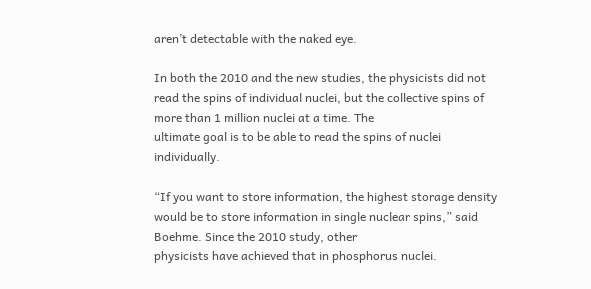aren’t detectable with the naked eye.

In both the 2010 and the new studies, the physicists did not read the spins of individual nuclei, but the collective spins of more than 1 million nuclei at a time. The
ultimate goal is to be able to read the spins of nuclei individually.

“If you want to store information, the highest storage density would be to store information in single nuclear spins,” said Boehme. Since the 2010 study, other
physicists have achieved that in phosphorus nuclei.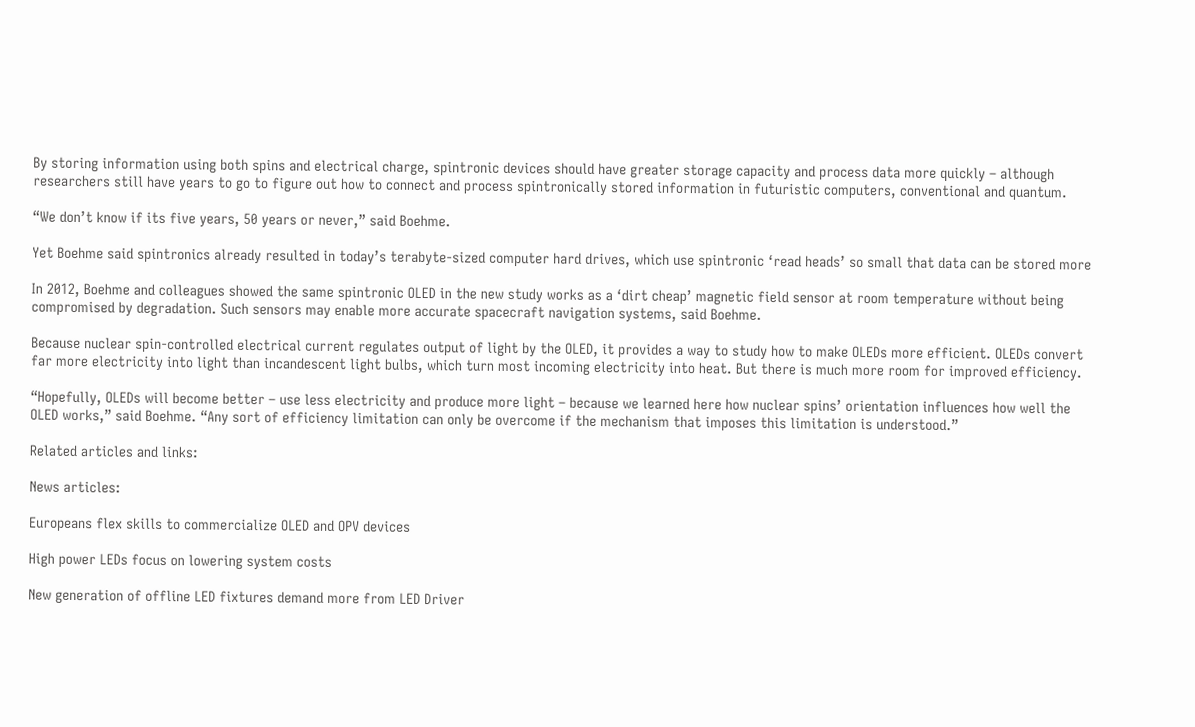By storing information using both spins and electrical charge, spintronic devices should have greater storage capacity and process data more quickly – although
researchers still have years to go to figure out how to connect and process spintronically stored information in futuristic computers, conventional and quantum.

“We don’t know if its five years, 50 years or never,” said Boehme.

Yet Boehme said spintronics already resulted in today’s terabyte-sized computer hard drives, which use spintronic ‘read heads’ so small that data can be stored more

In 2012, Boehme and colleagues showed the same spintronic OLED in the new study works as a ‘dirt cheap’ magnetic field sensor at room temperature without being
compromised by degradation. Such sensors may enable more accurate spacecraft navigation systems, said Boehme.

Because nuclear spin-controlled electrical current regulates output of light by the OLED, it provides a way to study how to make OLEDs more efficient. OLEDs convert
far more electricity into light than incandescent light bulbs, which turn most incoming electricity into heat. But there is much more room for improved efficiency.

“Hopefully, OLEDs will become better – use less electricity and produce more light – because we learned here how nuclear spins’ orientation influences how well the
OLED works,” said Boehme. “Any sort of efficiency limitation can only be overcome if the mechanism that imposes this limitation is understood.”

Related articles and links:

News articles:

Europeans flex skills to commercialize OLED and OPV devices

High power LEDs focus on lowering system costs

New generation of offline LED fixtures demand more from LED Driver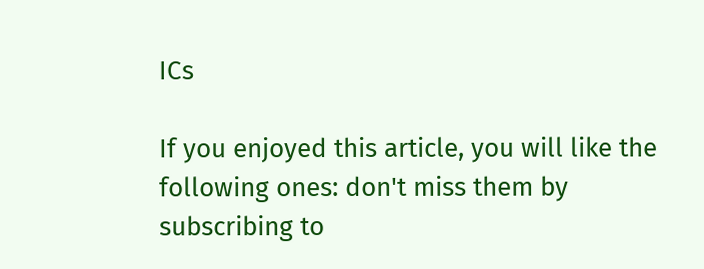ICs

If you enjoyed this article, you will like the following ones: don't miss them by subscribing to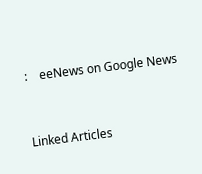:    eeNews on Google News


Linked Articles